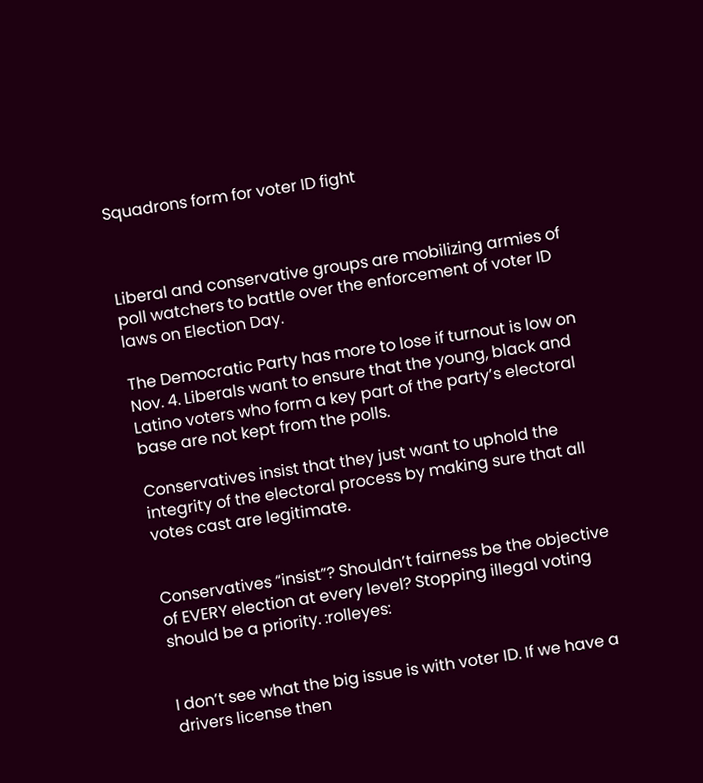Squadrons form for voter ID fight



Liberal and conservative groups are mobilizing armies of poll watchers to battle over the enforcement of voter ID laws on Election Day.

The Democratic Party has more to lose if turnout is low on Nov. 4. Liberals want to ensure that the young, black and Latino voters who form a key part of the party’s electoral base are not kept from the polls.

Conservatives insist that they just want to uphold the integrity of the electoral process by making sure that all votes cast are legitimate.


Conservatives “insist”? Shouldn’t fairness be the objective of EVERY election at every level? Stopping illegal voting should be a priority. :rolleyes:


I don’t see what the big issue is with voter ID. If we have a drivers license then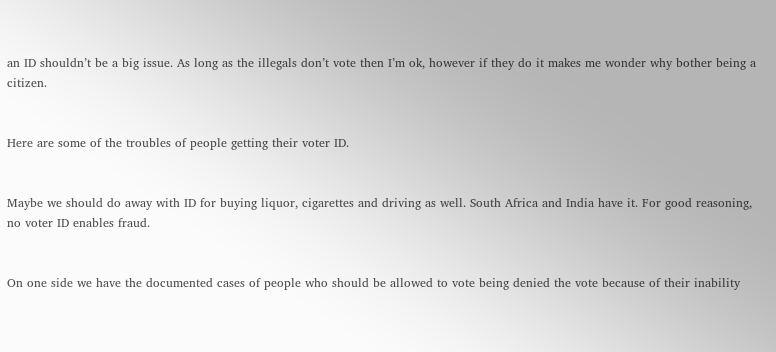an ID shouldn’t be a big issue. As long as the illegals don’t vote then I’m ok, however if they do it makes me wonder why bother being a citizen.


Here are some of the troubles of people getting their voter ID.


Maybe we should do away with ID for buying liquor, cigarettes and driving as well. South Africa and India have it. For good reasoning, no voter ID enables fraud.


On one side we have the documented cases of people who should be allowed to vote being denied the vote because of their inability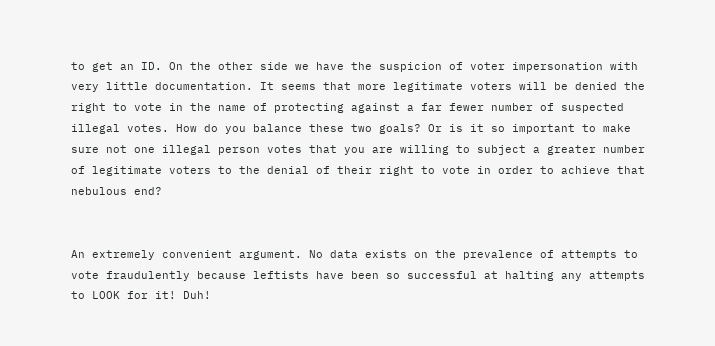to get an ID. On the other side we have the suspicion of voter impersonation with very little documentation. It seems that more legitimate voters will be denied the right to vote in the name of protecting against a far fewer number of suspected illegal votes. How do you balance these two goals? Or is it so important to make sure not one illegal person votes that you are willing to subject a greater number of legitimate voters to the denial of their right to vote in order to achieve that nebulous end?


An extremely convenient argument. No data exists on the prevalence of attempts to vote fraudulently because leftists have been so successful at halting any attempts to LOOK for it! Duh!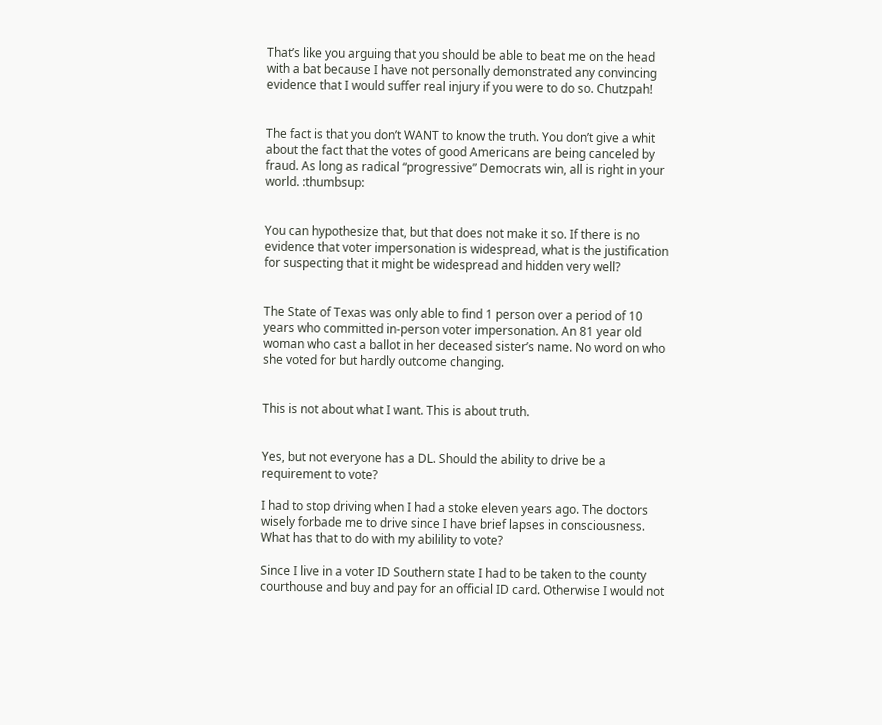That’s like you arguing that you should be able to beat me on the head with a bat because I have not personally demonstrated any convincing evidence that I would suffer real injury if you were to do so. Chutzpah!


The fact is that you don’t WANT to know the truth. You don’t give a whit about the fact that the votes of good Americans are being canceled by fraud. As long as radical “progressive” Democrats win, all is right in your world. :thumbsup:


You can hypothesize that, but that does not make it so. If there is no evidence that voter impersonation is widespread, what is the justification for suspecting that it might be widespread and hidden very well?


The State of Texas was only able to find 1 person over a period of 10 years who committed in-person voter impersonation. An 81 year old woman who cast a ballot in her deceased sister’s name. No word on who she voted for but hardly outcome changing.


This is not about what I want. This is about truth.


Yes, but not everyone has a DL. Should the ability to drive be a requirement to vote?

I had to stop driving when I had a stoke eleven years ago. The doctors wisely forbade me to drive since I have brief lapses in consciousness. What has that to do with my abilility to vote?

Since I live in a voter ID Southern state I had to be taken to the county courthouse and buy and pay for an official ID card. Otherwise I would not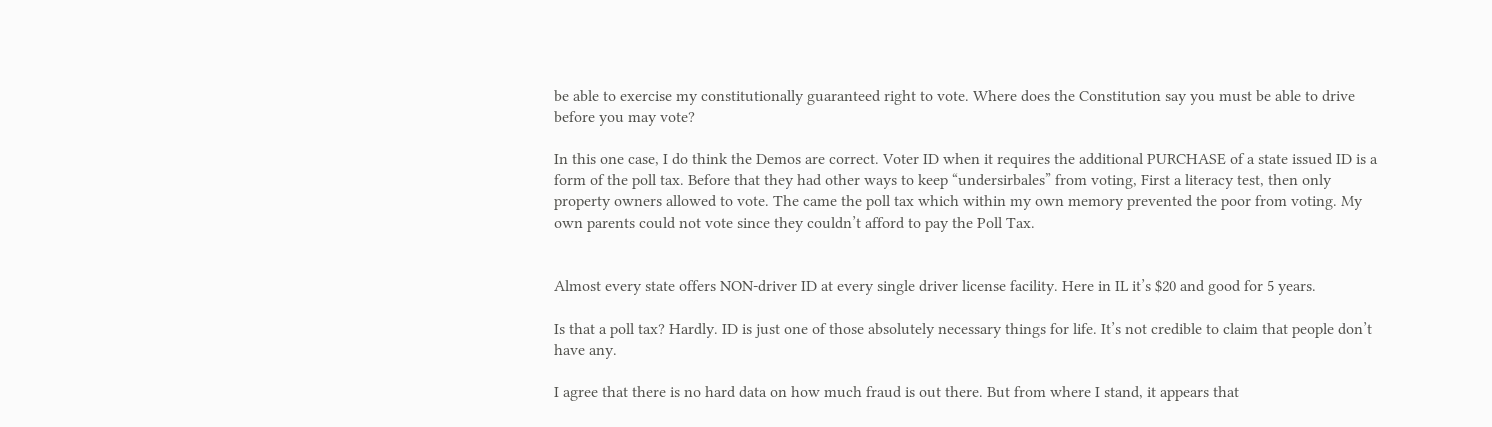be able to exercise my constitutionally guaranteed right to vote. Where does the Constitution say you must be able to drive before you may vote?

In this one case, I do think the Demos are correct. Voter ID when it requires the additional PURCHASE of a state issued ID is a form of the poll tax. Before that they had other ways to keep “undersirbales” from voting, First a literacy test, then only property owners allowed to vote. The came the poll tax which within my own memory prevented the poor from voting. My own parents could not vote since they couldn’t afford to pay the Poll Tax.


Almost every state offers NON-driver ID at every single driver license facility. Here in IL it’s $20 and good for 5 years.

Is that a poll tax? Hardly. ID is just one of those absolutely necessary things for life. It’s not credible to claim that people don’t have any.

I agree that there is no hard data on how much fraud is out there. But from where I stand, it appears that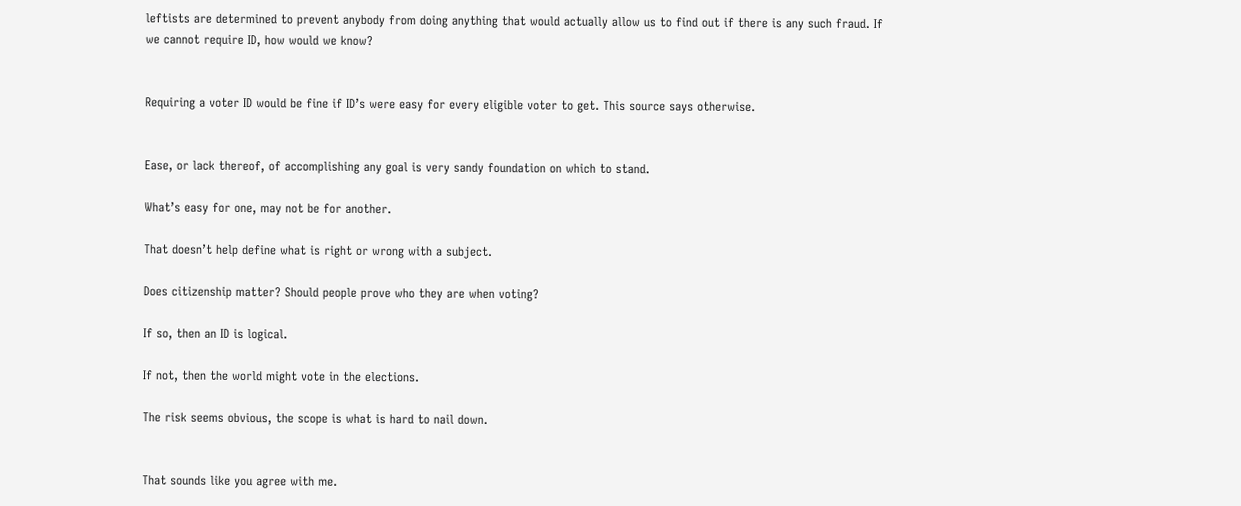leftists are determined to prevent anybody from doing anything that would actually allow us to find out if there is any such fraud. If we cannot require ID, how would we know?


Requiring a voter ID would be fine if ID’s were easy for every eligible voter to get. This source says otherwise.


Ease, or lack thereof, of accomplishing any goal is very sandy foundation on which to stand.

What’s easy for one, may not be for another.

That doesn’t help define what is right or wrong with a subject.

Does citizenship matter? Should people prove who they are when voting?

If so, then an ID is logical.

If not, then the world might vote in the elections.

The risk seems obvious, the scope is what is hard to nail down.


That sounds like you agree with me.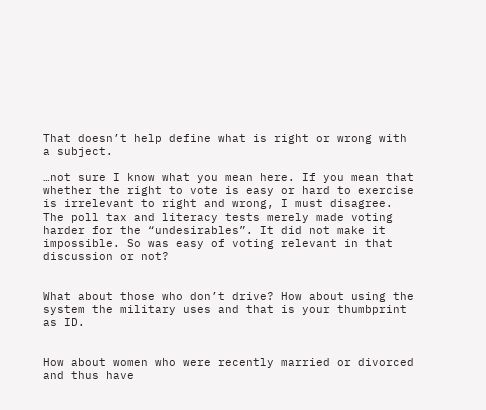That doesn’t help define what is right or wrong with a subject.

…not sure I know what you mean here. If you mean that whether the right to vote is easy or hard to exercise is irrelevant to right and wrong, I must disagree. The poll tax and literacy tests merely made voting harder for the “undesirables”. It did not make it impossible. So was easy of voting relevant in that discussion or not?


What about those who don’t drive? How about using the system the military uses and that is your thumbprint as ID.


How about women who were recently married or divorced and thus have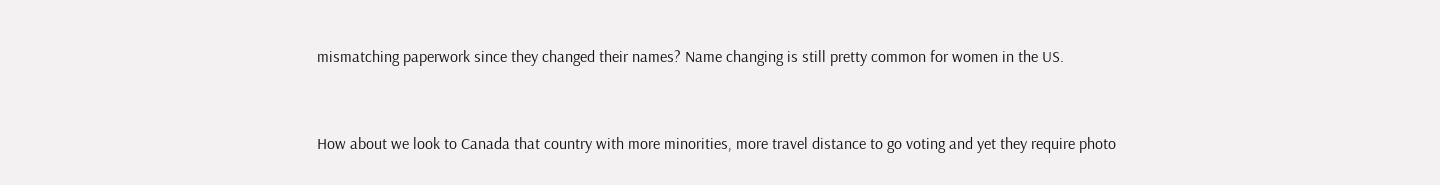mismatching paperwork since they changed their names? Name changing is still pretty common for women in the US.


How about we look to Canada that country with more minorities, more travel distance to go voting and yet they require photo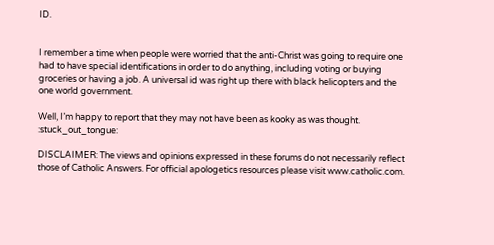ID.


I remember a time when people were worried that the anti-Christ was going to require one had to have special identifications in order to do anything, including voting or buying groceries or having a job. A universal id was right up there with black helicopters and the one world government.

Well, I’m happy to report that they may not have been as kooky as was thought. :stuck_out_tongue:

DISCLAIMER: The views and opinions expressed in these forums do not necessarily reflect those of Catholic Answers. For official apologetics resources please visit www.catholic.com.